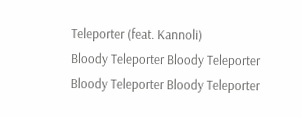Teleporter (feat. Kannoli)
Bloody Teleporter Bloody Teleporter
Bloody Teleporter Bloody Teleporter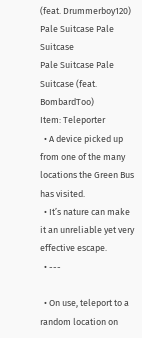(feat. Drummerboy120)
Pale Suitcase Pale Suitcase
Pale Suitcase Pale Suitcase (feat. BombardToo)
Item: Teleporter
  • A device picked up from one of the many locations the Green Bus has visited.
  • It’s nature can make it an unreliable yet very effective escape.
  • ---

  • On use, teleport to a random location on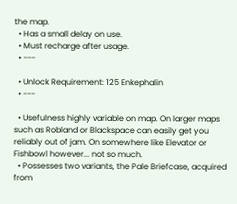the map.
  • Has a small delay on use.
  • Must recharge after usage.
  • ---

  • Unlock Requirement: 125 Enkephalin
  • ---

  • Usefulness highly variable on map. On larger maps such as Robland or Blackspace can easily get you reliably out of jam. On somewhere like Elevator or Fishbowl however... not so much.
  • Possesses two variants, the Pale Briefcase, acquired from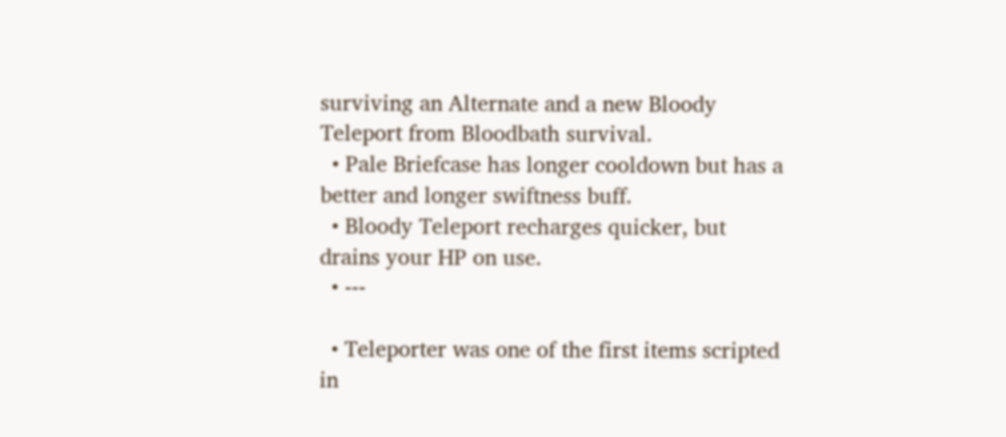surviving an Alternate and a new Bloody Teleport from Bloodbath survival.
  • Pale Briefcase has longer cooldown but has a better and longer swiftness buff.
  • Bloody Teleport recharges quicker, but drains your HP on use.
  • ---

  • Teleporter was one of the first items scripted in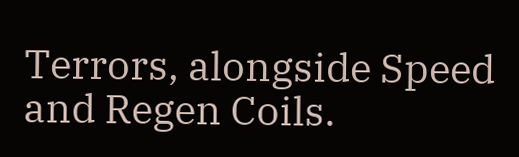Terrors, alongside Speed and Regen Coils.